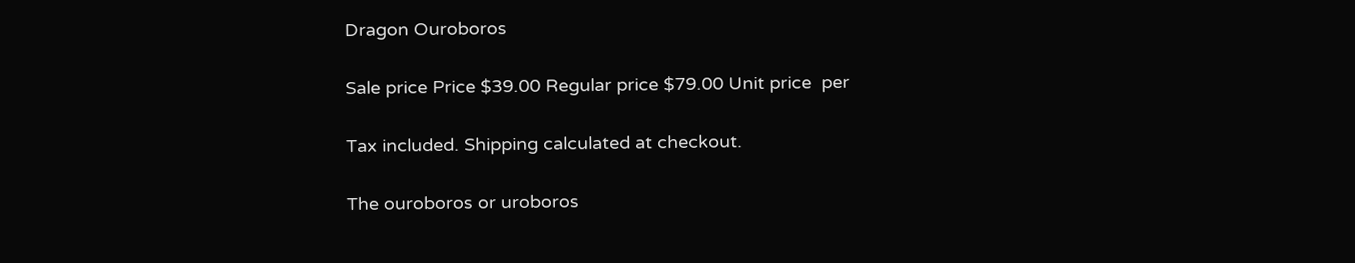Dragon Ouroboros

Sale price Price $39.00 Regular price $79.00 Unit price  per

Tax included. Shipping calculated at checkout.

The ouroboros or uroboros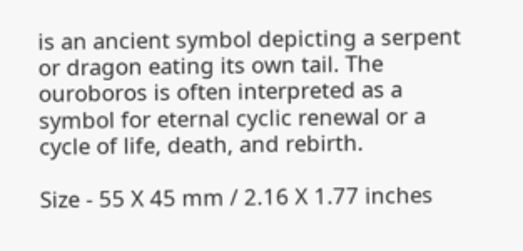is an ancient symbol depicting a serpent or dragon eating its own tail. The ouroboros is often interpreted as a symbol for eternal cyclic renewal or a cycle of life, death, and rebirth.

Size - 55 X 45 mm / 2.16 X 1.77 inches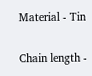Material - Tin

Chain length -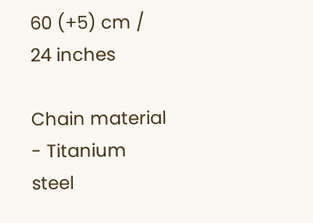60 (+5) cm / 24 inches

Chain material - Titanium steel